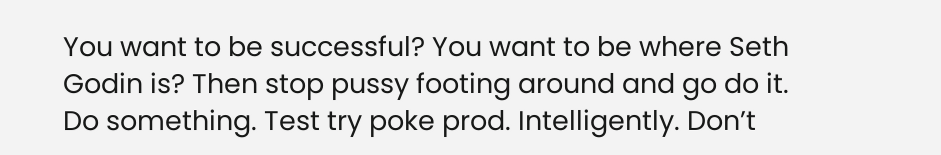You want to be successful? You want to be where Seth Godin is? Then stop pussy footing around and go do it. Do something. Test try poke prod. Intelligently. Don’t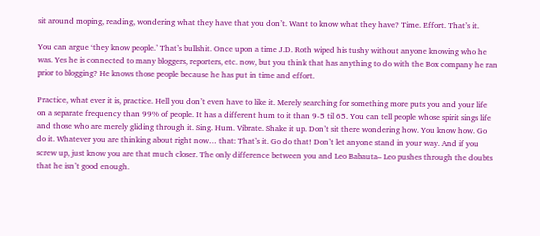sit around moping, reading, wondering what they have that you don’t. Want to know what they have? Time. Effort. That’s it.

You can argue ‘they know people.’ That’s bullshit. Once upon a time J.D. Roth wiped his tushy without anyone knowing who he was. Yes he is connected to many bloggers, reporters, etc. now, but you think that has anything to do with the Box company he ran prior to blogging? He knows those people because he has put in time and effort.

Practice, what ever it is, practice. Hell you don’t even have to like it. Merely searching for something more puts you and your life on a separate frequency than 99% of people. It has a different hum to it than 9-5 til 65. You can tell people whose spirit sings life and those who are merely gliding through it. Sing. Hum. Vibrate. Shake it up. Don’t sit there wondering how. You know how. Go do it. Whatever you are thinking about right now… that: That’s it. Go do that! Don’t let anyone stand in your way. And if you screw up, just know you are that much closer. The only difference between you and Leo Babauta– Leo pushes through the doubts that he isn’t good enough.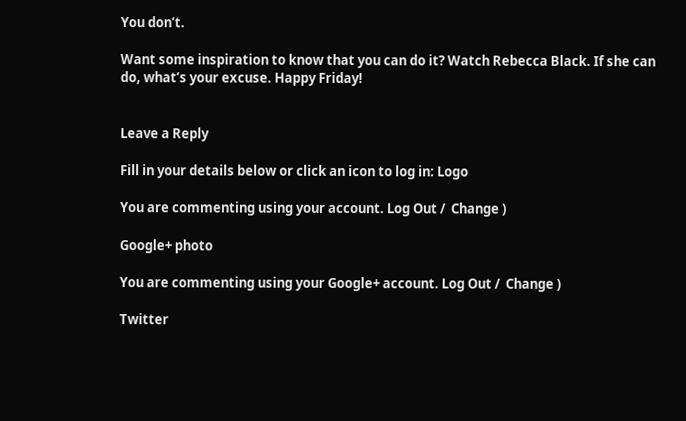You don’t.

Want some inspiration to know that you can do it? Watch Rebecca Black. If she can do, what’s your excuse. Happy Friday!


Leave a Reply

Fill in your details below or click an icon to log in: Logo

You are commenting using your account. Log Out /  Change )

Google+ photo

You are commenting using your Google+ account. Log Out /  Change )

Twitter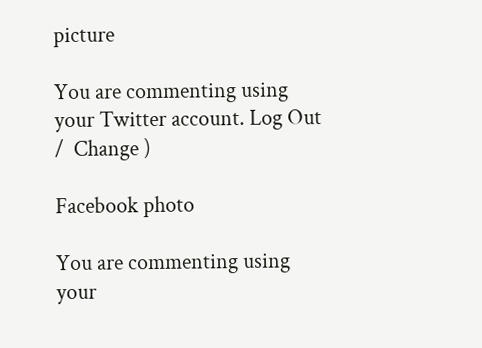picture

You are commenting using your Twitter account. Log Out /  Change )

Facebook photo

You are commenting using your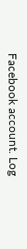Facebook account. Log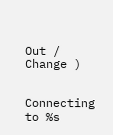Out /  Change )


Connecting to %s